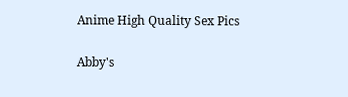Anime High Quality Sex Pics

Abby's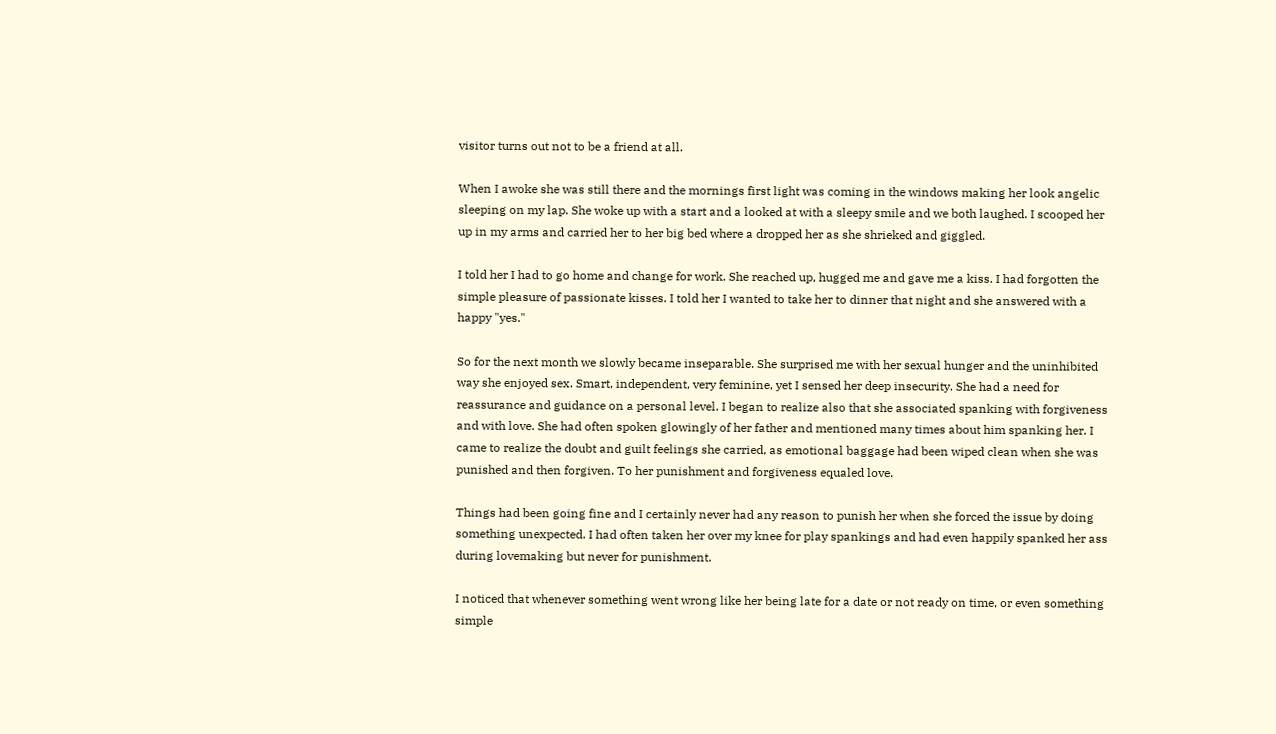visitor turns out not to be a friend at all.

When I awoke she was still there and the mornings first light was coming in the windows making her look angelic sleeping on my lap. She woke up with a start and a looked at with a sleepy smile and we both laughed. I scooped her up in my arms and carried her to her big bed where a dropped her as she shrieked and giggled.

I told her I had to go home and change for work. She reached up, hugged me and gave me a kiss. I had forgotten the simple pleasure of passionate kisses. I told her I wanted to take her to dinner that night and she answered with a happy "yes."

So for the next month we slowly became inseparable. She surprised me with her sexual hunger and the uninhibited way she enjoyed sex. Smart, independent, very feminine, yet I sensed her deep insecurity. She had a need for reassurance and guidance on a personal level. I began to realize also that she associated spanking with forgiveness and with love. She had often spoken glowingly of her father and mentioned many times about him spanking her. I came to realize the doubt and guilt feelings she carried, as emotional baggage had been wiped clean when she was punished and then forgiven. To her punishment and forgiveness equaled love.

Things had been going fine and I certainly never had any reason to punish her when she forced the issue by doing something unexpected. I had often taken her over my knee for play spankings and had even happily spanked her ass during lovemaking but never for punishment.

I noticed that whenever something went wrong like her being late for a date or not ready on time, or even something simple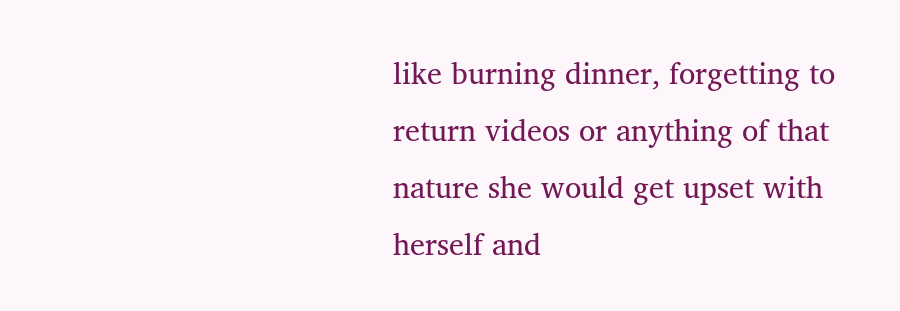like burning dinner, forgetting to return videos or anything of that nature she would get upset with herself and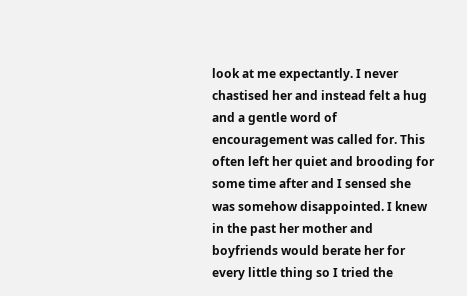look at me expectantly. I never chastised her and instead felt a hug and a gentle word of encouragement was called for. This often left her quiet and brooding for some time after and I sensed she was somehow disappointed. I knew in the past her mother and boyfriends would berate her for every little thing so I tried the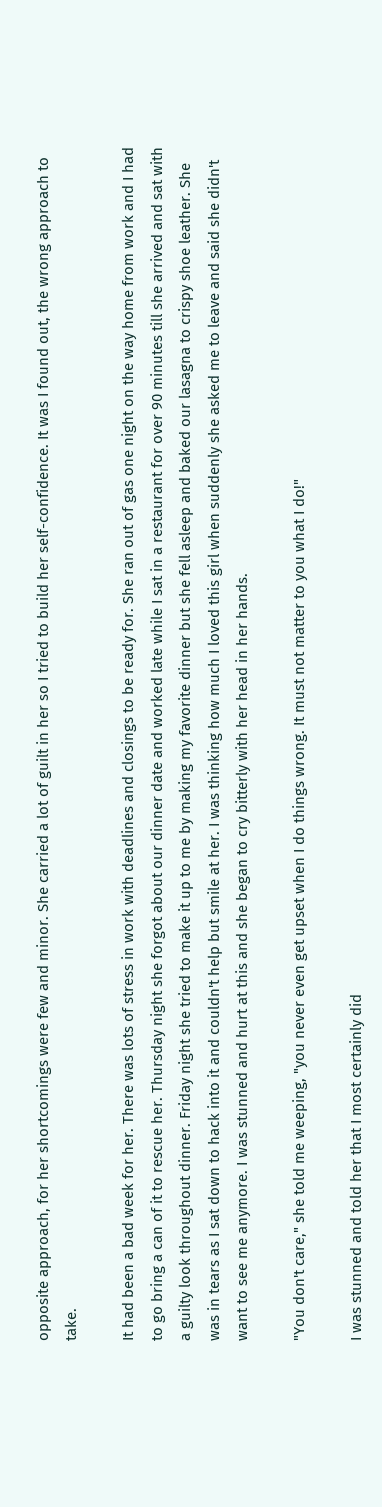opposite approach, for her shortcomings were few and minor. She carried a lot of guilt in her so I tried to build her self-confidence. It was I found out, the wrong approach to take.

It had been a bad week for her. There was lots of stress in work with deadlines and closings to be ready for. She ran out of gas one night on the way home from work and I had to go bring a can of it to rescue her. Thursday night she forgot about our dinner date and worked late while I sat in a restaurant for over 90 minutes till she arrived and sat with a guilty look throughout dinner. Friday night she tried to make it up to me by making my favorite dinner but she fell asleep and baked our lasagna to crispy shoe leather. She was in tears as I sat down to hack into it and couldn't help but smile at her. I was thinking how much I loved this girl when suddenly she asked me to leave and said she didn't want to see me anymore. I was stunned and hurt at this and she began to cry bitterly with her head in her hands.

"You don't care," she told me weeping, "you never even get upset when I do things wrong. It must not matter to you what I do!"

I was stunned and told her that I most certainly did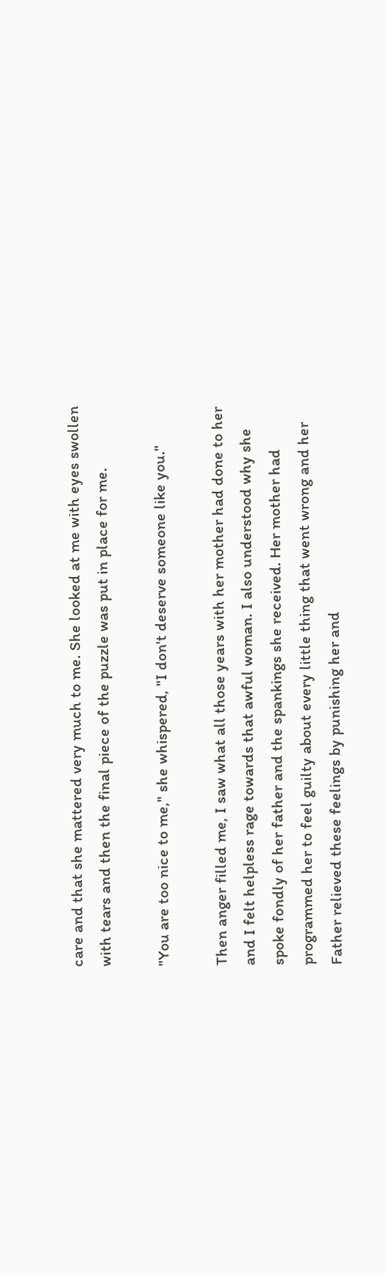care and that she mattered very much to me. She looked at me with eyes swollen with tears and then the final piece of the puzzle was put in place for me.

"You are too nice to me," she whispered, "I don't deserve someone like you."

Then anger filled me, I saw what all those years with her mother had done to her and I felt helpless rage towards that awful woman. I also understood why she spoke fondly of her father and the spankings she received. Her mother had programmed her to feel guilty about every little thing that went wrong and her Father relieved these feelings by punishing her and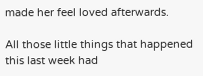made her feel loved afterwards.

All those little things that happened this last week had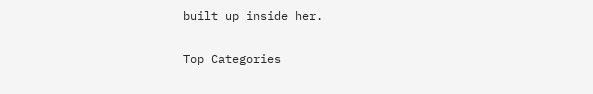built up inside her.

Top Categories